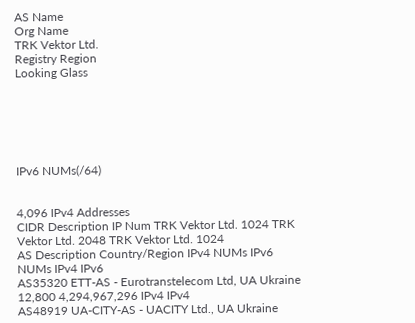AS Name
Org Name
TRK Vektor Ltd.
Registry Region
Looking Glass






IPv6 NUMs(/64)


4,096 IPv4 Addresses
CIDR Description IP Num TRK Vektor Ltd. 1024 TRK Vektor Ltd. 2048 TRK Vektor Ltd. 1024
AS Description Country/Region IPv4 NUMs IPv6 NUMs IPv4 IPv6
AS35320 ETT-AS - Eurotranstelecom Ltd, UA Ukraine 12,800 4,294,967,296 IPv4 IPv4
AS48919 UA-CITY-AS - UACITY Ltd., UA Ukraine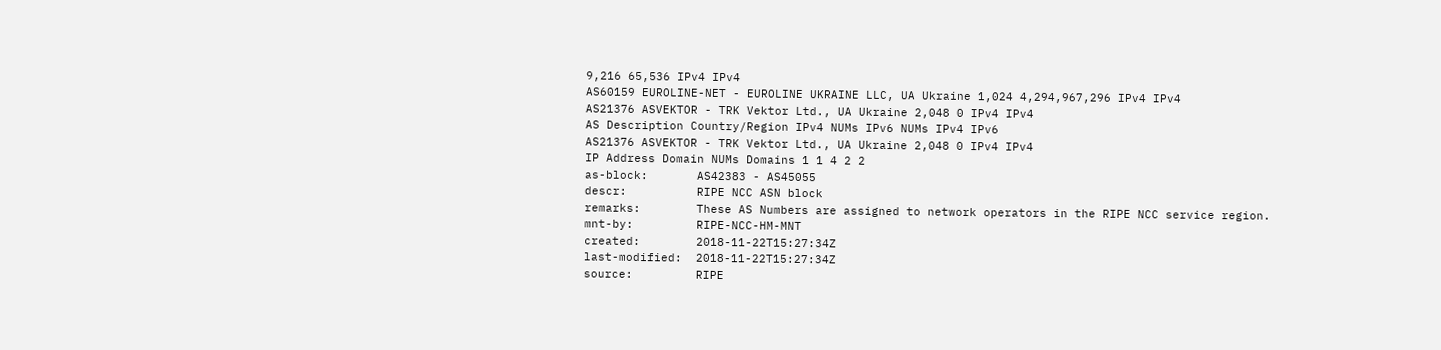9,216 65,536 IPv4 IPv4
AS60159 EUROLINE-NET - EUROLINE UKRAINE LLC, UA Ukraine 1,024 4,294,967,296 IPv4 IPv4
AS21376 ASVEKTOR - TRK Vektor Ltd., UA Ukraine 2,048 0 IPv4 IPv4
AS Description Country/Region IPv4 NUMs IPv6 NUMs IPv4 IPv6
AS21376 ASVEKTOR - TRK Vektor Ltd., UA Ukraine 2,048 0 IPv4 IPv4
IP Address Domain NUMs Domains 1 1 4 2 2
as-block:       AS42383 - AS45055
descr:          RIPE NCC ASN block
remarks:        These AS Numbers are assigned to network operators in the RIPE NCC service region.
mnt-by:         RIPE-NCC-HM-MNT
created:        2018-11-22T15:27:34Z
last-modified:  2018-11-22T15:27:34Z
source:         RIPE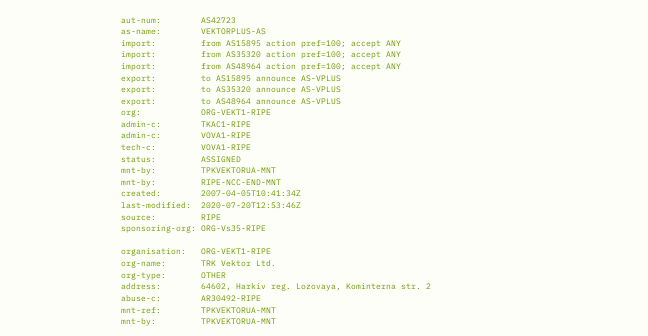aut-num:        AS42723
as-name:        VEKTORPLUS-AS
import:         from AS15895 action pref=100; accept ANY
import:         from AS35320 action pref=100; accept ANY
import:         from AS48964 action pref=100; accept ANY
export:         to AS15895 announce AS-VPLUS
export:         to AS35320 announce AS-VPLUS
export:         to AS48964 announce AS-VPLUS
org:            ORG-VEKT1-RIPE
admin-c:        TKAC1-RIPE
admin-c:        VOVA1-RIPE
tech-c:         VOVA1-RIPE
status:         ASSIGNED
mnt-by:         TPKVEKTORUA-MNT
mnt-by:         RIPE-NCC-END-MNT
created:        2007-04-05T10:41:34Z
last-modified:  2020-07-20T12:53:46Z
source:         RIPE
sponsoring-org: ORG-Vs35-RIPE

organisation:   ORG-VEKT1-RIPE
org-name:       TRK Vektor Ltd.
org-type:       OTHER
address:        64602, Harkiv reg. Lozovaya, Kominterna str. 2
abuse-c:        AR30492-RIPE
mnt-ref:        TPKVEKTORUA-MNT
mnt-by:         TPKVEKTORUA-MNT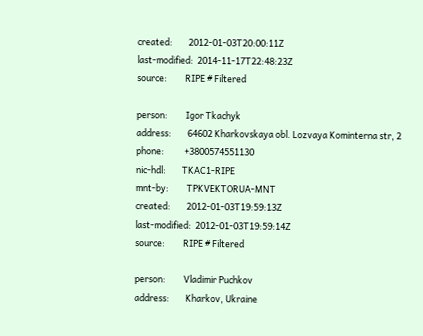created:        2012-01-03T20:00:11Z
last-modified:  2014-11-17T22:48:23Z
source:         RIPE # Filtered

person:         Igor Tkachyk
address:        64602 Kharkovskaya obl. Lozvaya Kominterna str, 2
phone:          +3800574551130
nic-hdl:        TKAC1-RIPE
mnt-by:         TPKVEKTORUA-MNT
created:        2012-01-03T19:59:13Z
last-modified:  2012-01-03T19:59:14Z
source:         RIPE # Filtered

person:         Vladimir Puchkov
address:        Kharkov, Ukraine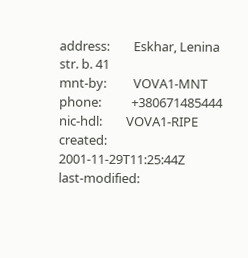address:        Eskhar, Lenina str. b. 41
mnt-by:         VOVA1-MNT
phone:          +380671485444
nic-hdl:        VOVA1-RIPE
created:        2001-11-29T11:25:44Z
last-modified: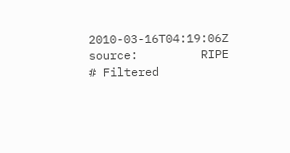2010-03-16T04:19:06Z
source:         RIPE # Filtered